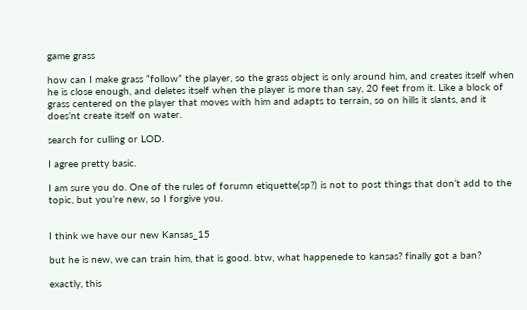game grass

how can I make grass “follow” the player, so the grass object is only around him, and creates itself when he is close enough, and deletes itself when the player is more than say, 20 feet from it. Like a block of grass centered on the player that moves with him and adapts to terrain, so on hills it slants, and it does’nt create itself on water.

search for culling or LOD.

I agree pretty basic.

I am sure you do. One of the rules of forumn etiquette(sp?) is not to post things that don’t add to the topic, but you’re new, so I forgive you.


I think we have our new Kansas_15

but he is new, we can train him, that is good. btw, what happenede to kansas? finally got a ban?

exactly, this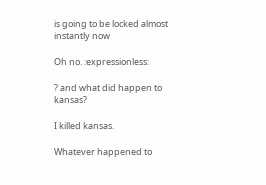is going to be locked almost instantly now

Oh no. :expressionless:

? and what did happen to kansas?

I killed kansas.

Whatever happened to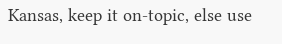Kansas, keep it on-topic, else use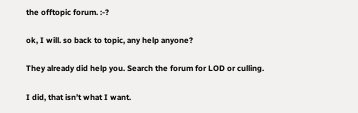the offtopic forum. :-?

ok, I will. so back to topic, any help anyone?

They already did help you. Search the forum for LOD or culling.

I did, that isn’t what I want.